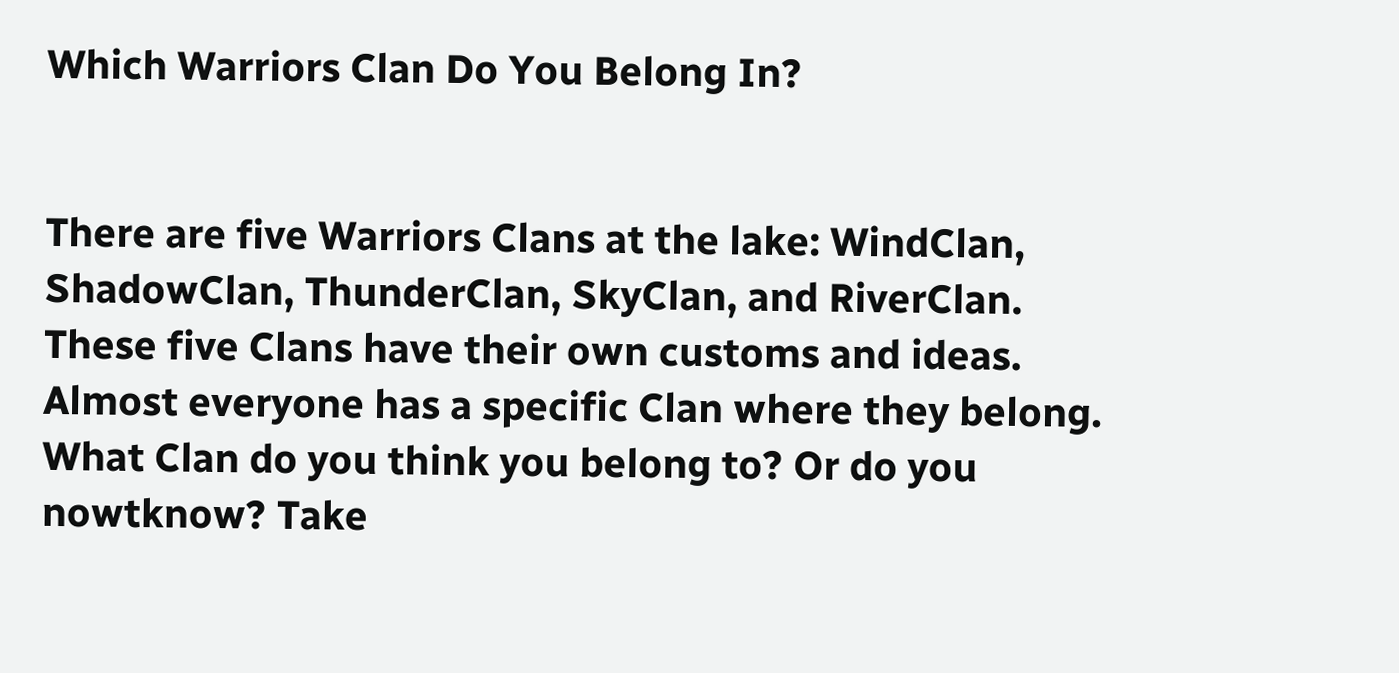Which Warriors Clan Do You Belong In?


There are five Warriors Clans at the lake: WindClan, ShadowClan, ThunderClan, SkyClan, and RiverClan. These five Clans have their own customs and ideas. Almost everyone has a specific Clan where they belong. What Clan do you think you belong to? Or do you nowtknow? Take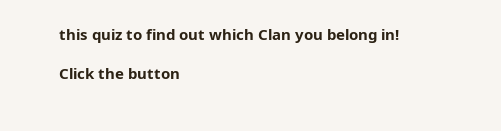this quiz to find out which Clan you belong in!

Click the button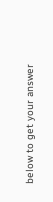below to get your answer